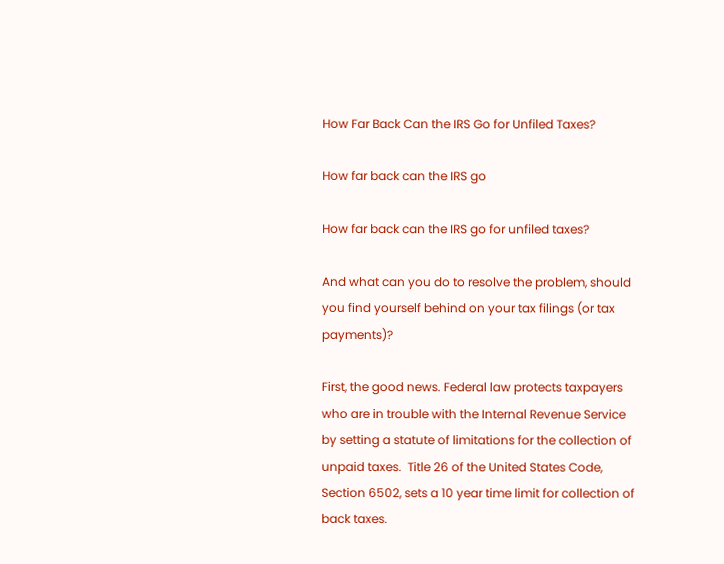How Far Back Can the IRS Go for Unfiled Taxes?

How far back can the IRS go

How far back can the IRS go for unfiled taxes?

And what can you do to resolve the problem, should you find yourself behind on your tax filings (or tax payments)?

First, the good news. Federal law protects taxpayers who are in trouble with the Internal Revenue Service by setting a statute of limitations for the collection of unpaid taxes.  Title 26 of the United States Code, Section 6502, sets a 10 year time limit for collection of back taxes.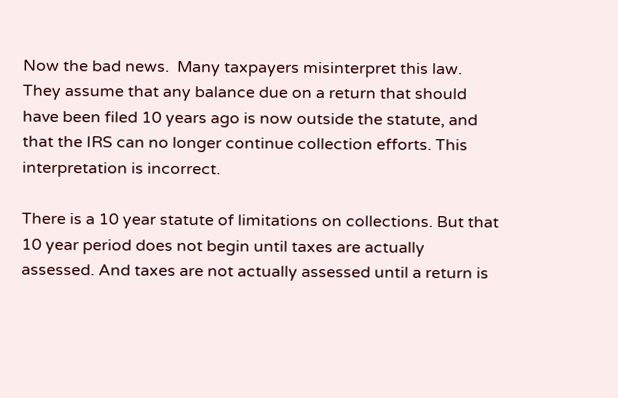Now the bad news.  Many taxpayers misinterpret this law. They assume that any balance due on a return that should have been filed 10 years ago is now outside the statute, and that the IRS can no longer continue collection efforts. This interpretation is incorrect.

There is a 10 year statute of limitations on collections. But that 10 year period does not begin until taxes are actually assessed. And taxes are not actually assessed until a return is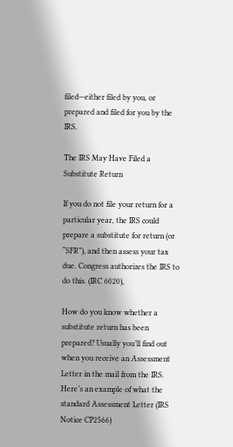filed—either filed by you, or prepared and filed for you by the IRS.

The IRS May Have Filed a Substitute Return

If you do not file your return for a particular year, the IRS could prepare a substitute for return (or “SFR”), and then assess your tax due. Congress authorizes the IRS to do this. (IRC 6020),

How do you know whether a substitute return has been prepared? Usually you’ll find out when you receive an Assessment Letter in the mail from the IRS. Here’s an example of what the standard Assessment Letter (IRS Notice CP2566)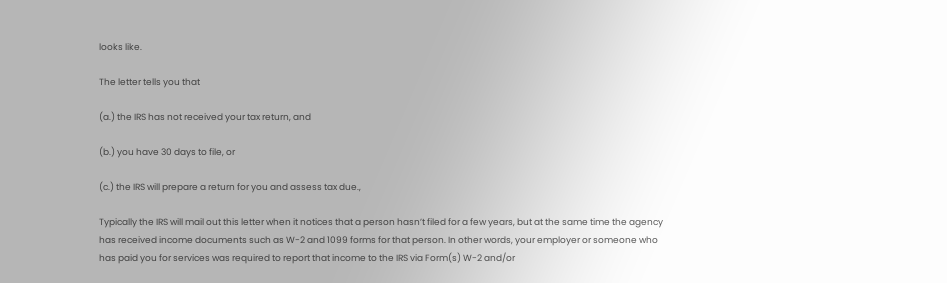looks like.

The letter tells you that

(a.) the IRS has not received your tax return, and

(b.) you have 30 days to file, or

(c.) the IRS will prepare a return for you and assess tax due.,

Typically the IRS will mail out this letter when it notices that a person hasn’t filed for a few years, but at the same time the agency has received income documents such as W-2 and 1099 forms for that person. In other words, your employer or someone who has paid you for services was required to report that income to the IRS via Form(s) W-2 and/or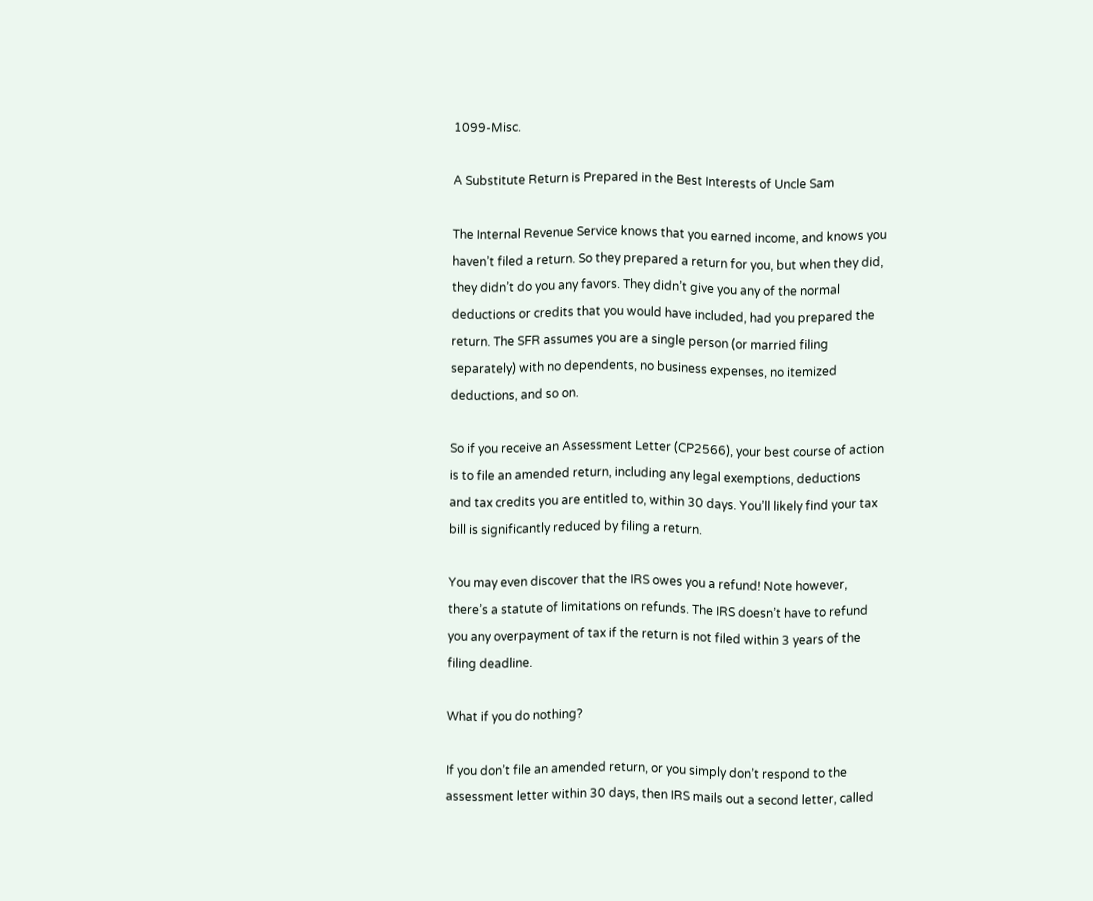1099-Misc.

A Substitute Return is Prepared in the Best Interests of Uncle Sam

The Internal Revenue Service knows that you earned income, and knows you haven’t filed a return. So they prepared a return for you, but when they did, they didn’t do you any favors. They didn’t give you any of the normal deductions or credits that you would have included, had you prepared the return. The SFR assumes you are a single person (or married filing separately) with no dependents, no business expenses, no itemized deductions, and so on.

So if you receive an Assessment Letter (CP2566), your best course of action is to file an amended return, including any legal exemptions, deductions and tax credits you are entitled to, within 30 days. You’ll likely find your tax bill is significantly reduced by filing a return.

You may even discover that the IRS owes you a refund! Note however, there’s a statute of limitations on refunds. The IRS doesn’t have to refund you any overpayment of tax if the return is not filed within 3 years of the filing deadline.

What if you do nothing?

If you don’t file an amended return, or you simply don’t respond to the assessment letter within 30 days, then IRS mails out a second letter, called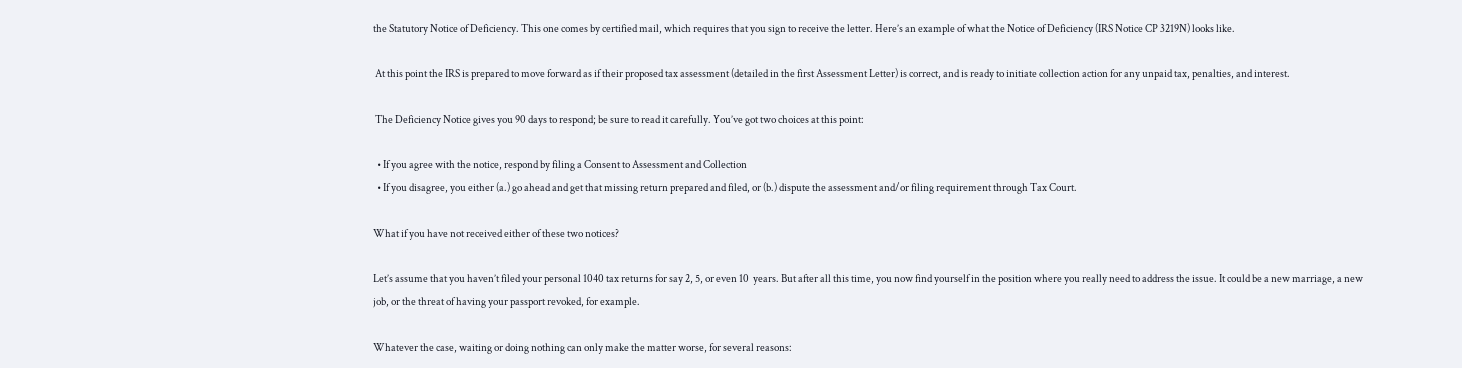the Statutory Notice of Deficiency. This one comes by certified mail, which requires that you sign to receive the letter. Here’s an example of what the Notice of Deficiency (IRS Notice CP 3219N) looks like.

 At this point the IRS is prepared to move forward as if their proposed tax assessment (detailed in the first Assessment Letter) is correct, and is ready to initiate collection action for any unpaid tax, penalties, and interest.

 The Deficiency Notice gives you 90 days to respond; be sure to read it carefully. You’ve got two choices at this point:

  • If you agree with the notice, respond by filing a Consent to Assessment and Collection
  • If you disagree, you either (a.) go ahead and get that missing return prepared and filed, or (b.) dispute the assessment and/or filing requirement through Tax Court.

What if you have not received either of these two notices?

Let’s assume that you haven’t filed your personal 1040 tax returns for say 2, 5, or even 10  years. But after all this time, you now find yourself in the position where you really need to address the issue. It could be a new marriage, a new job, or the threat of having your passport revoked, for example.

Whatever the case, waiting or doing nothing can only make the matter worse, for several reasons: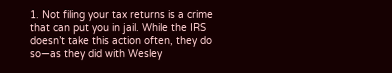1. Not filing your tax returns is a crime that can put you in jail. While the IRS doesn’t take this action often, they do so—as they did with Wesley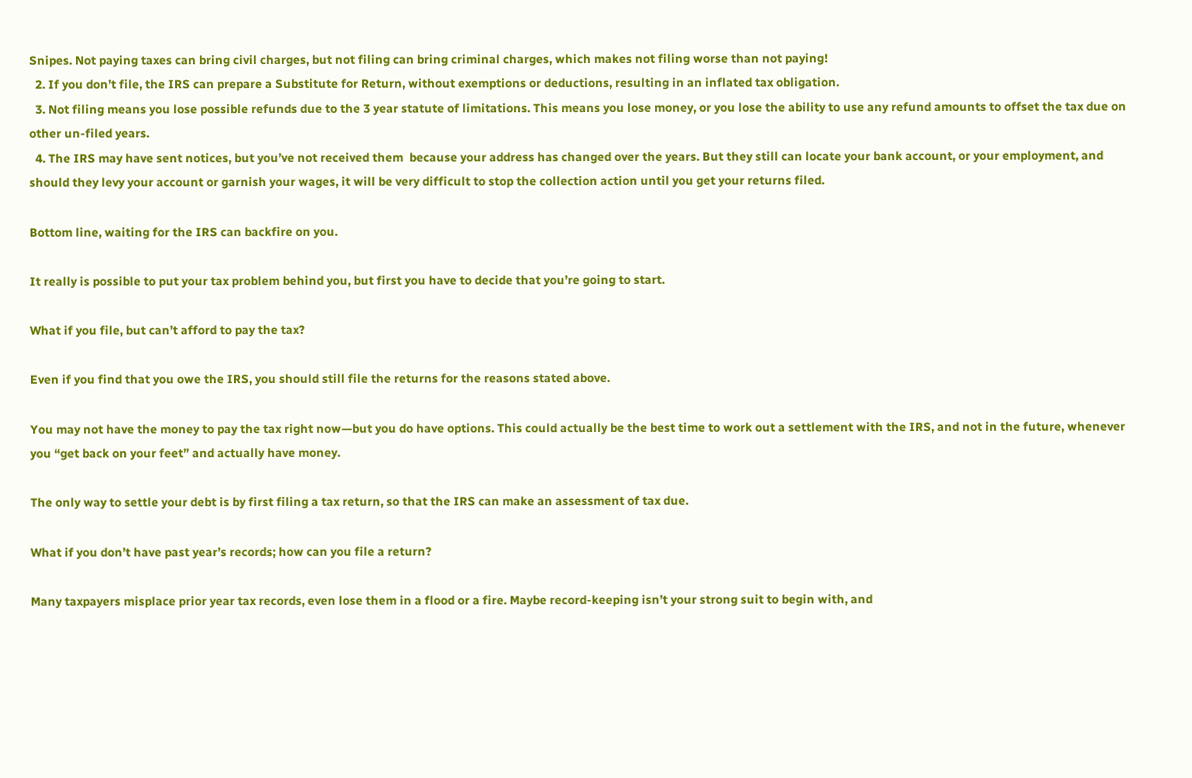Snipes. Not paying taxes can bring civil charges, but not filing can bring criminal charges, which makes not filing worse than not paying!
  2. If you don’t file, the IRS can prepare a Substitute for Return, without exemptions or deductions, resulting in an inflated tax obligation.
  3. Not filing means you lose possible refunds due to the 3 year statute of limitations. This means you lose money, or you lose the ability to use any refund amounts to offset the tax due on other un-filed years.
  4. The IRS may have sent notices, but you’ve not received them  because your address has changed over the years. But they still can locate your bank account, or your employment, and should they levy your account or garnish your wages, it will be very difficult to stop the collection action until you get your returns filed.

Bottom line, waiting for the IRS can backfire on you.

It really is possible to put your tax problem behind you, but first you have to decide that you’re going to start.

What if you file, but can’t afford to pay the tax?

Even if you find that you owe the IRS, you should still file the returns for the reasons stated above.

You may not have the money to pay the tax right now—but you do have options. This could actually be the best time to work out a settlement with the IRS, and not in the future, whenever you “get back on your feet” and actually have money.

The only way to settle your debt is by first filing a tax return, so that the IRS can make an assessment of tax due.

What if you don’t have past year’s records; how can you file a return?

Many taxpayers misplace prior year tax records, even lose them in a flood or a fire. Maybe record-keeping isn’t your strong suit to begin with, and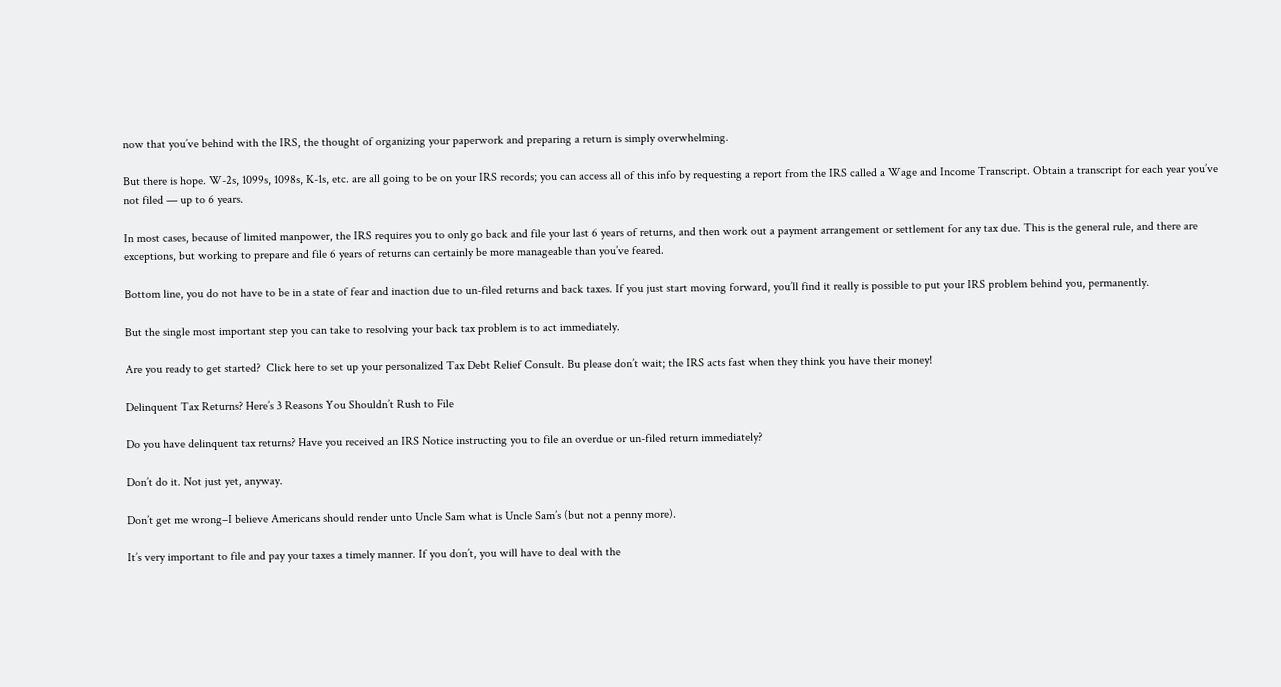now that you’ve behind with the IRS, the thought of organizing your paperwork and preparing a return is simply overwhelming.

But there is hope. W-2s, 1099s, 1098s, K-1s, etc. are all going to be on your IRS records; you can access all of this info by requesting a report from the IRS called a Wage and Income Transcript. Obtain a transcript for each year you’ve not filed — up to 6 years.

In most cases, because of limited manpower, the IRS requires you to only go back and file your last 6 years of returns, and then work out a payment arrangement or settlement for any tax due. This is the general rule, and there are exceptions, but working to prepare and file 6 years of returns can certainly be more manageable than you’ve feared.

Bottom line, you do not have to be in a state of fear and inaction due to un-filed returns and back taxes. If you just start moving forward, you’ll find it really is possible to put your IRS problem behind you, permanently.

But the single most important step you can take to resolving your back tax problem is to act immediately.

Are you ready to get started?  Click here to set up your personalized Tax Debt Relief Consult. Bu please don’t wait; the IRS acts fast when they think you have their money!

Delinquent Tax Returns? Here’s 3 Reasons You Shouldn’t Rush to File

Do you have delinquent tax returns? Have you received an IRS Notice instructing you to file an overdue or un-filed return immediately?

Don’t do it. Not just yet, anyway.

Don’t get me wrong–I believe Americans should render unto Uncle Sam what is Uncle Sam’s (but not a penny more).

It’s very important to file and pay your taxes a timely manner. If you don’t, you will have to deal with the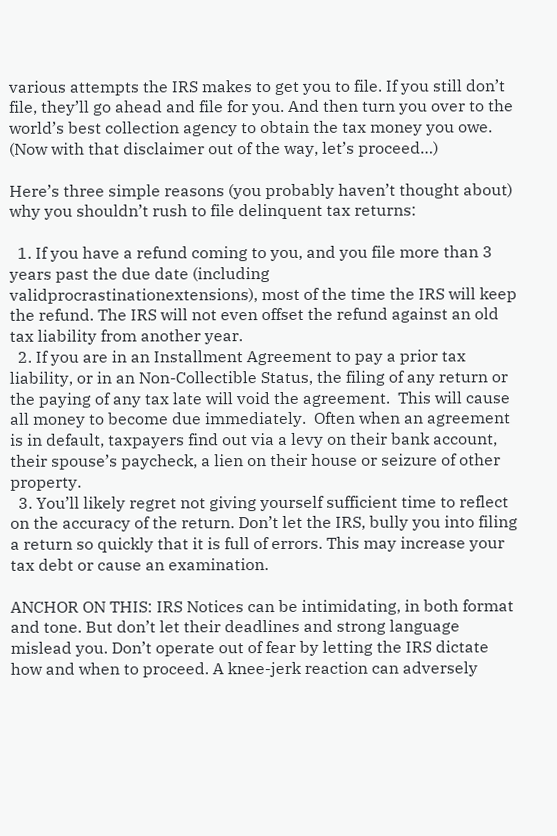various attempts the IRS makes to get you to file. If you still don’t file, they’ll go ahead and file for you. And then turn you over to the world’s best collection agency to obtain the tax money you owe. (Now with that disclaimer out of the way, let’s proceed…)

Here’s three simple reasons (you probably haven’t thought about) why you shouldn’t rush to file delinquent tax returns:

  1. If you have a refund coming to you, and you file more than 3 years past the due date (including validprocrastinationextensions), most of the time the IRS will keep the refund. The IRS will not even offset the refund against an old tax liability from another year.
  2. If you are in an Installment Agreement to pay a prior tax liability, or in an Non-Collectible Status, the filing of any return or the paying of any tax late will void the agreement.  This will cause all money to become due immediately.  Often when an agreement is in default, taxpayers find out via a levy on their bank account, their spouse’s paycheck, a lien on their house or seizure of other property.
  3. You’ll likely regret not giving yourself sufficient time to reflect on the accuracy of the return. Don’t let the IRS, bully you into filing a return so quickly that it is full of errors. This may increase your tax debt or cause an examination.

ANCHOR ON THIS: IRS Notices can be intimidating, in both format and tone. But don’t let their deadlines and strong language mislead you. Don’t operate out of fear by letting the IRS dictate how and when to proceed. A knee-jerk reaction can adversely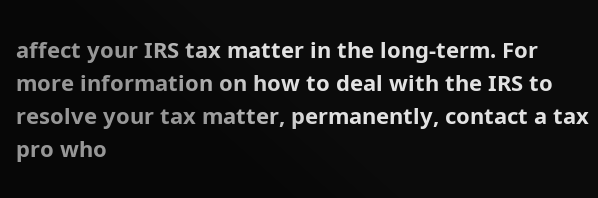affect your IRS tax matter in the long-term. For more information on how to deal with the IRS to resolve your tax matter, permanently, contact a tax pro who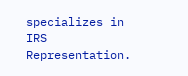specializes in IRS Representation.